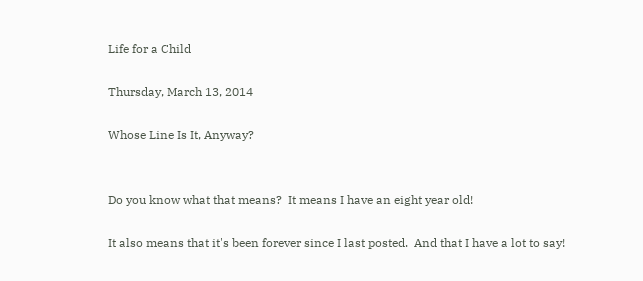Life for a Child

Thursday, March 13, 2014

Whose Line Is It, Anyway?


Do you know what that means?  It means I have an eight year old!

It also means that it's been forever since I last posted.  And that I have a lot to say!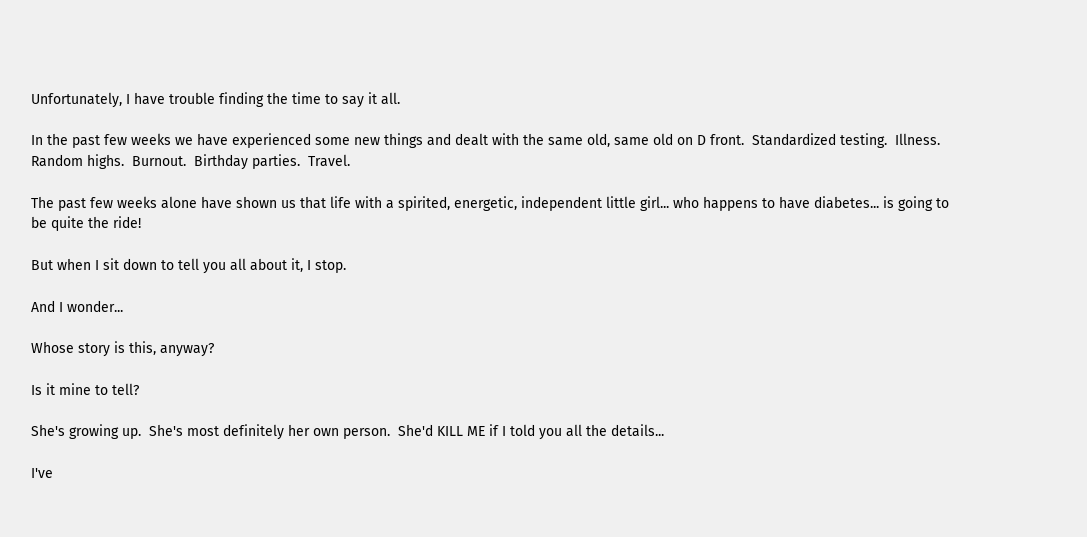Unfortunately, I have trouble finding the time to say it all.

In the past few weeks we have experienced some new things and dealt with the same old, same old on D front.  Standardized testing.  Illness.  Random highs.  Burnout.  Birthday parties.  Travel.

The past few weeks alone have shown us that life with a spirited, energetic, independent little girl... who happens to have diabetes... is going to be quite the ride!

But when I sit down to tell you all about it, I stop.

And I wonder...

Whose story is this, anyway?

Is it mine to tell?

She's growing up.  She's most definitely her own person.  She'd KILL ME if I told you all the details...

I've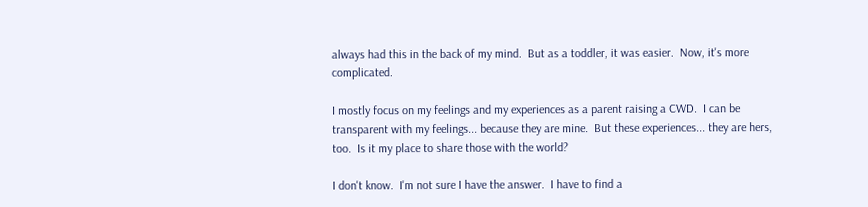always had this in the back of my mind.  But as a toddler, it was easier.  Now, it's more complicated.

I mostly focus on my feelings and my experiences as a parent raising a CWD.  I can be transparent with my feelings... because they are mine.  But these experiences... they are hers, too.  Is it my place to share those with the world?

I don't know.  I'm not sure I have the answer.  I have to find a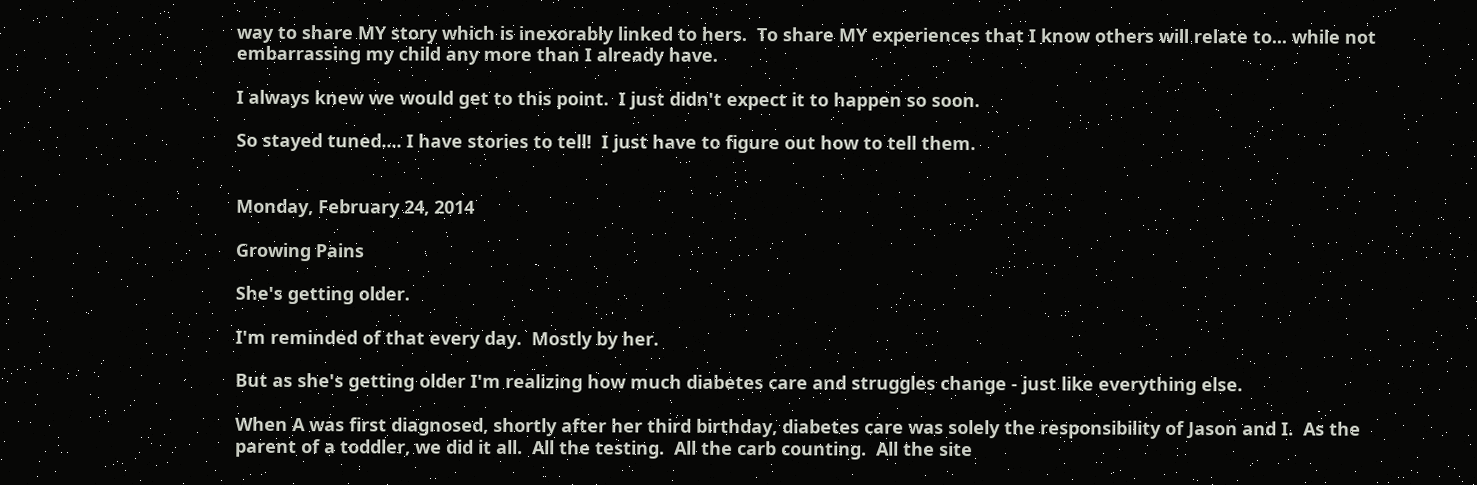way to share MY story which is inexorably linked to hers.  To share MY experiences that I know others will relate to... while not embarrassing my child any more than I already have.

I always knew we would get to this point.  I just didn't expect it to happen so soon.

So stayed tuned.... I have stories to tell!  I just have to figure out how to tell them.


Monday, February 24, 2014

Growing Pains

She's getting older.

I'm reminded of that every day.  Mostly by her.

But as she's getting older I'm realizing how much diabetes care and struggles change - just like everything else.

When A was first diagnosed, shortly after her third birthday, diabetes care was solely the responsibility of Jason and I.  As the parent of a toddler, we did it all.  All the testing.  All the carb counting.  All the site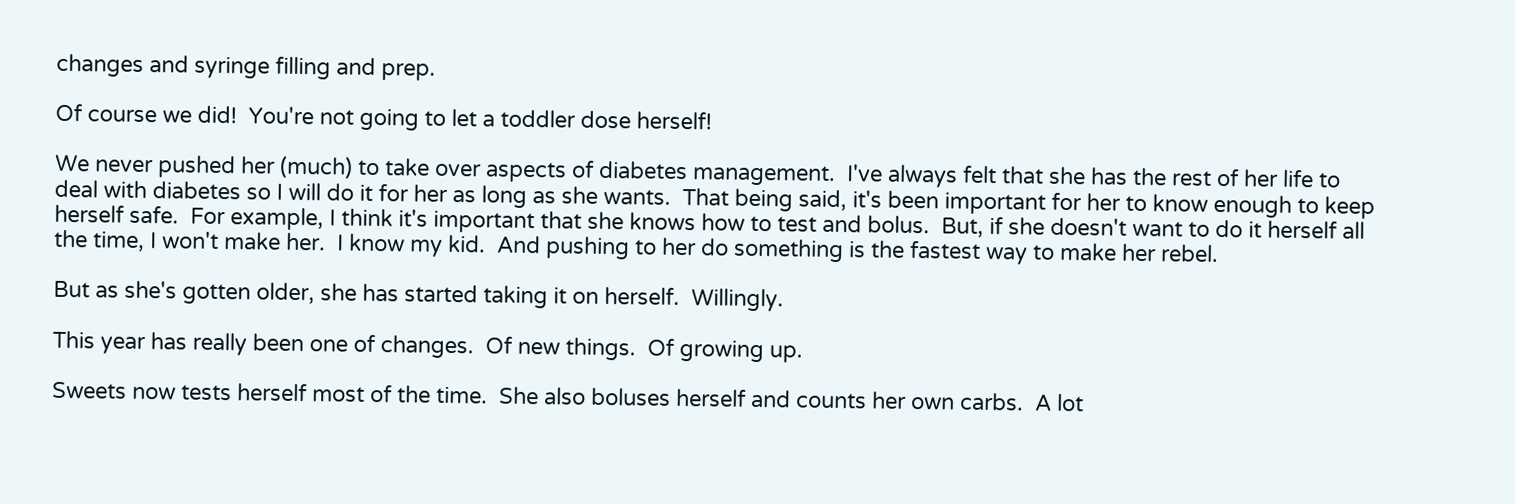changes and syringe filling and prep.

Of course we did!  You're not going to let a toddler dose herself!

We never pushed her (much) to take over aspects of diabetes management.  I've always felt that she has the rest of her life to deal with diabetes so I will do it for her as long as she wants.  That being said, it's been important for her to know enough to keep herself safe.  For example, I think it's important that she knows how to test and bolus.  But, if she doesn't want to do it herself all the time, I won't make her.  I know my kid.  And pushing to her do something is the fastest way to make her rebel.

But as she's gotten older, she has started taking it on herself.  Willingly.

This year has really been one of changes.  Of new things.  Of growing up.

Sweets now tests herself most of the time.  She also boluses herself and counts her own carbs.  A lot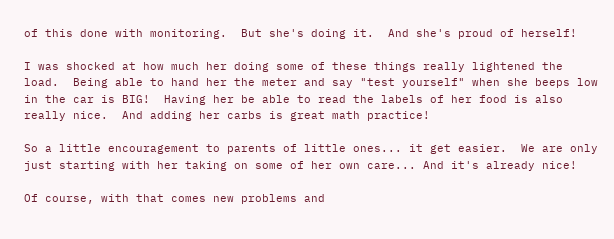of this done with monitoring.  But she's doing it.  And she's proud of herself!

I was shocked at how much her doing some of these things really lightened the load.  Being able to hand her the meter and say "test yourself" when she beeps low in the car is BIG!  Having her be able to read the labels of her food is also really nice.  And adding her carbs is great math practice!

So a little encouragement to parents of little ones... it get easier.  We are only just starting with her taking on some of her own care... And it's already nice!

Of course, with that comes new problems and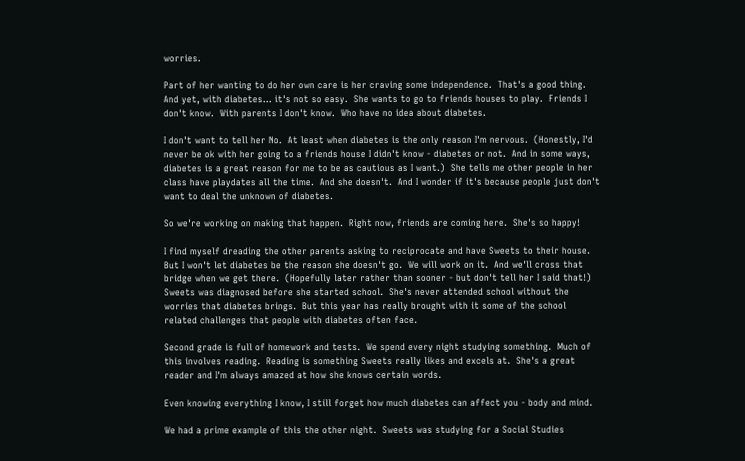worries.

Part of her wanting to do her own care is her craving some independence.  That's a good thing.  And yet, with diabetes... it's not so easy.  She wants to go to friends houses to play.  Friends I don't know.  With parents I don't know.  Who have no idea about diabetes.

I don't want to tell her No.  At least when diabetes is the only reason I'm nervous.  (Honestly, I'd never be ok with her going to a friends house I didn't know - diabetes or not.  And in some ways, diabetes is a great reason for me to be as cautious as I want.)  She tells me other people in her class have playdates all the time.  And she doesn't.  And I wonder if it's because people just don't want to deal the unknown of diabetes.

So we're working on making that happen.  Right now, friends are coming here.  She's so happy!

I find myself dreading the other parents asking to reciprocate and have Sweets to their house.  But I won't let diabetes be the reason she doesn't go.  We will work on it.  And we'll cross that bridge when we get there.  (Hopefully later rather than sooner - but don't tell her I said that!)
Sweets was diagnosed before she started school.  She's never attended school without the worries that diabetes brings.  But this year has really brought with it some of the school related challenges that people with diabetes often face.

Second grade is full of homework and tests.  We spend every night studying something.  Much of this involves reading.  Reading is something Sweets really likes and excels at.  She's a great reader and I'm always amazed at how she knows certain words.

Even knowing everything I know, I still forget how much diabetes can affect you - body and mind.

We had a prime example of this the other night.  Sweets was studying for a Social Studies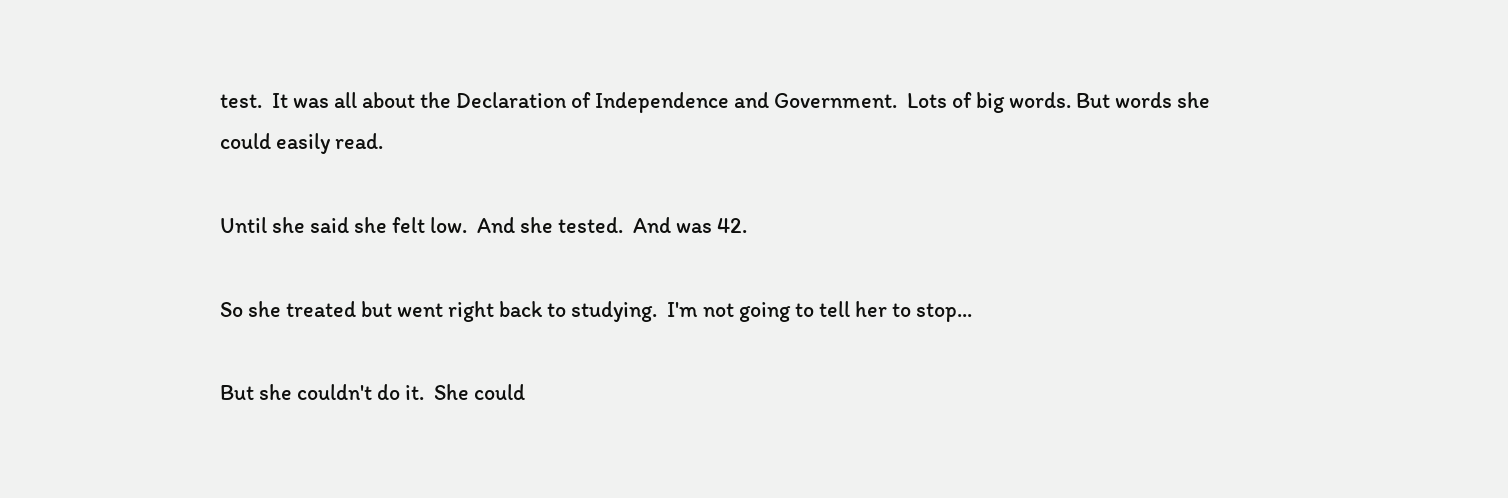test.  It was all about the Declaration of Independence and Government.  Lots of big words. But words she could easily read.

Until she said she felt low.  And she tested.  And was 42.

So she treated but went right back to studying.  I'm not going to tell her to stop...

But she couldn't do it.  She could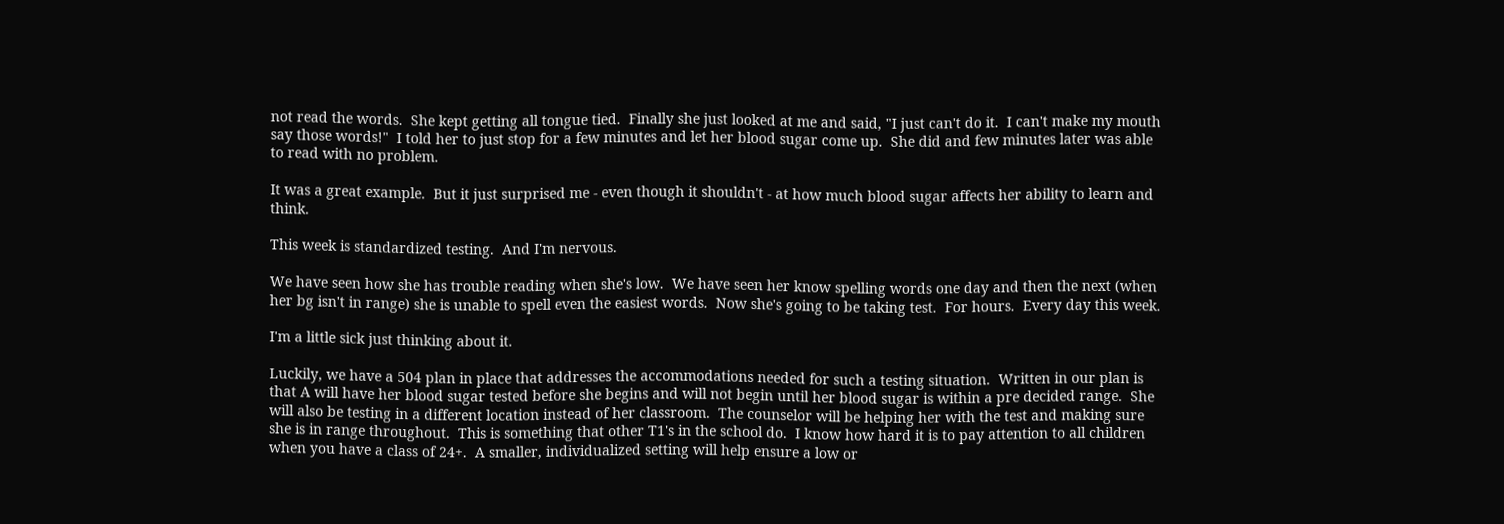not read the words.  She kept getting all tongue tied.  Finally she just looked at me and said, "I just can't do it.  I can't make my mouth say those words!"  I told her to just stop for a few minutes and let her blood sugar come up.  She did and few minutes later was able to read with no problem.

It was a great example.  But it just surprised me - even though it shouldn't - at how much blood sugar affects her ability to learn and think.

This week is standardized testing.  And I'm nervous.

We have seen how she has trouble reading when she's low.  We have seen her know spelling words one day and then the next (when her bg isn't in range) she is unable to spell even the easiest words.  Now she's going to be taking test.  For hours.  Every day this week.

I'm a little sick just thinking about it.

Luckily, we have a 504 plan in place that addresses the accommodations needed for such a testing situation.  Written in our plan is that A will have her blood sugar tested before she begins and will not begin until her blood sugar is within a pre decided range.  She will also be testing in a different location instead of her classroom.  The counselor will be helping her with the test and making sure she is in range throughout.  This is something that other T1's in the school do.  I know how hard it is to pay attention to all children when you have a class of 24+.  A smaller, individualized setting will help ensure a low or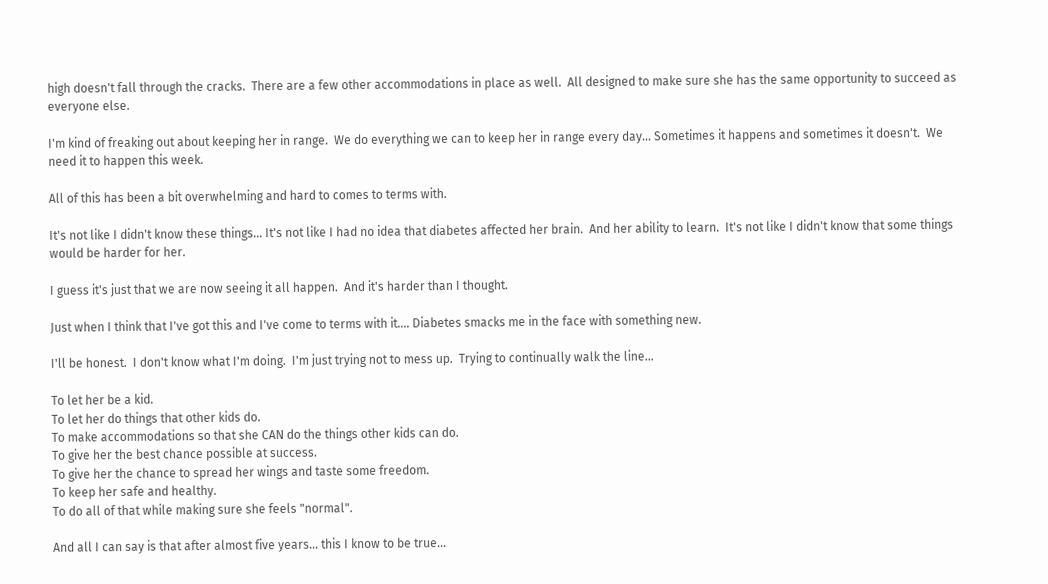high doesn't fall through the cracks.  There are a few other accommodations in place as well.  All designed to make sure she has the same opportunity to succeed as everyone else.

I'm kind of freaking out about keeping her in range.  We do everything we can to keep her in range every day... Sometimes it happens and sometimes it doesn't.  We need it to happen this week.

All of this has been a bit overwhelming and hard to comes to terms with.

It's not like I didn't know these things... It's not like I had no idea that diabetes affected her brain.  And her ability to learn.  It's not like I didn't know that some things would be harder for her.

I guess it's just that we are now seeing it all happen.  And it's harder than I thought.

Just when I think that I've got this and I've come to terms with it.... Diabetes smacks me in the face with something new.

I'll be honest.  I don't know what I'm doing.  I'm just trying not to mess up.  Trying to continually walk the line...

To let her be a kid.
To let her do things that other kids do.
To make accommodations so that she CAN do the things other kids can do.
To give her the best chance possible at success.
To give her the chance to spread her wings and taste some freedom.
To keep her safe and healthy.
To do all of that while making sure she feels "normal".

And all I can say is that after almost five years... this I know to be true...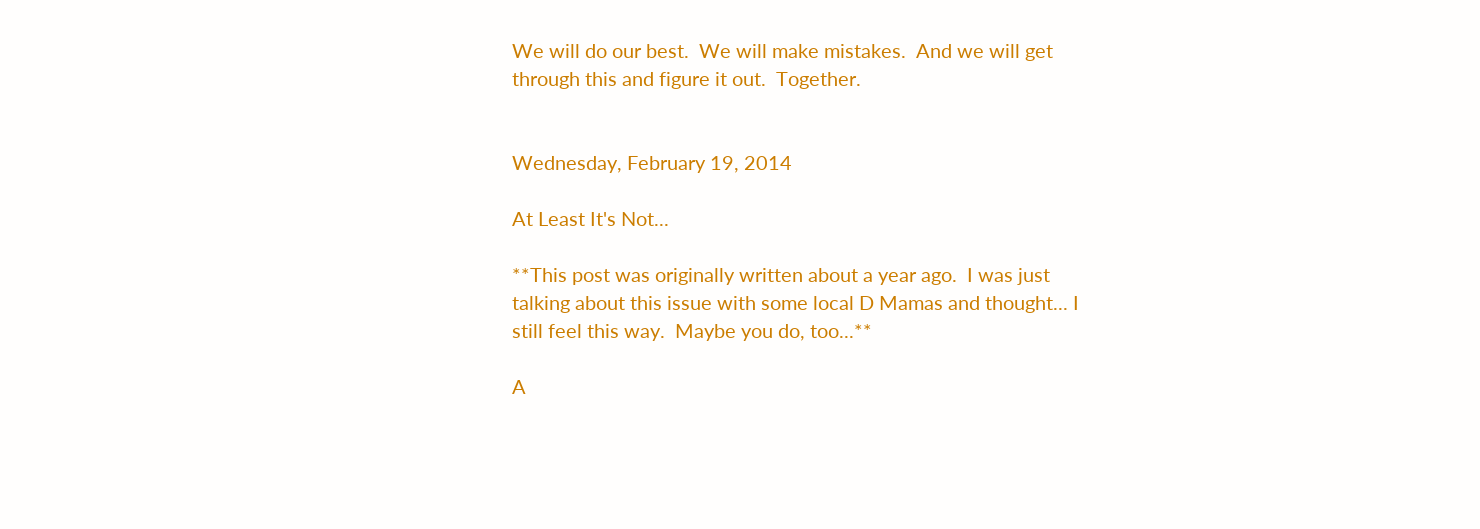We will do our best.  We will make mistakes.  And we will get through this and figure it out.  Together.


Wednesday, February 19, 2014

At Least It's Not...

**This post was originally written about a year ago.  I was just talking about this issue with some local D Mamas and thought... I still feel this way.  Maybe you do, too...**

A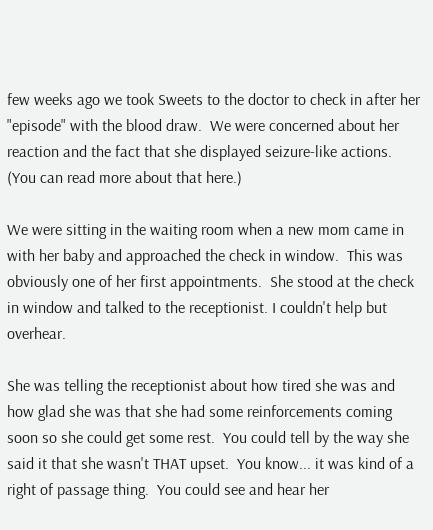few weeks ago we took Sweets to the doctor to check in after her "episode" with the blood draw.  We were concerned about her reaction and the fact that she displayed seizure-like actions.  (You can read more about that here.)

We were sitting in the waiting room when a new mom came in with her baby and approached the check in window.  This was obviously one of her first appointments.  She stood at the check in window and talked to the receptionist. I couldn't help but overhear.

She was telling the receptionist about how tired she was and how glad she was that she had some reinforcements coming soon so she could get some rest.  You could tell by the way she said it that she wasn't THAT upset.  You know... it was kind of a right of passage thing.  You could see and hear her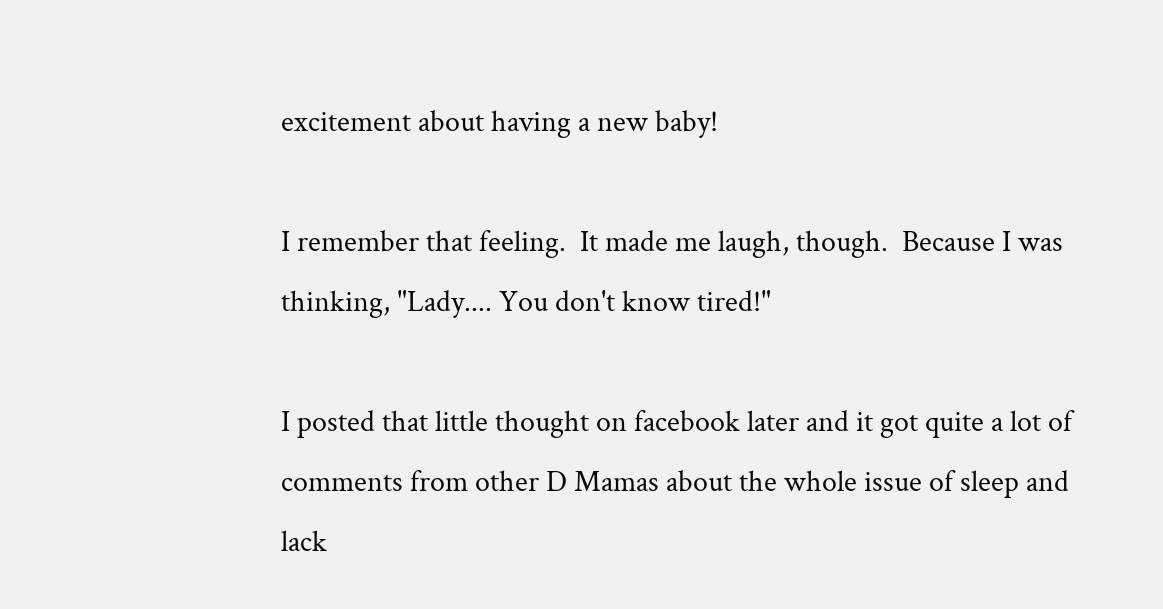excitement about having a new baby!

I remember that feeling.  It made me laugh, though.  Because I was thinking, "Lady.... You don't know tired!"

I posted that little thought on facebook later and it got quite a lot of comments from other D Mamas about the whole issue of sleep and lack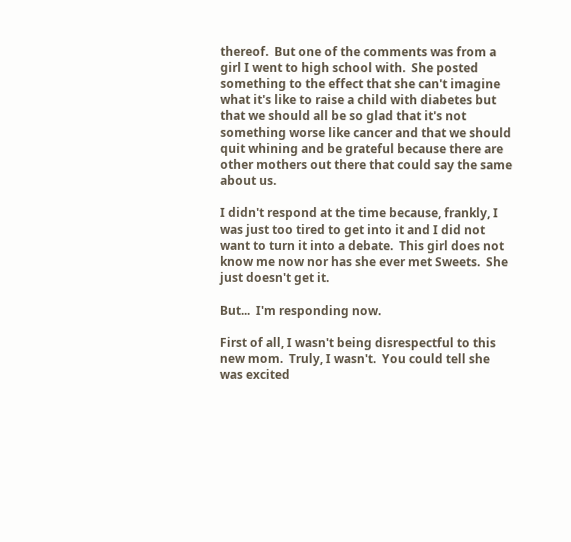thereof.  But one of the comments was from a girl I went to high school with.  She posted something to the effect that she can't imagine what it's like to raise a child with diabetes but that we should all be so glad that it's not something worse like cancer and that we should quit whining and be grateful because there are other mothers out there that could say the same about us.

I didn't respond at the time because, frankly, I was just too tired to get into it and I did not want to turn it into a debate.  This girl does not know me now nor has she ever met Sweets.  She just doesn't get it.

But...  I'm responding now.

First of all, I wasn't being disrespectful to this new mom.  Truly, I wasn't.  You could tell she was excited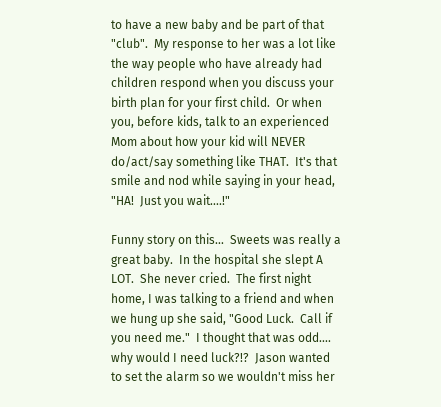to have a new baby and be part of that "club".  My response to her was a lot like the way people who have already had children respond when you discuss your birth plan for your first child.  Or when you, before kids, talk to an experienced Mom about how your kid will NEVER do/act/say something like THAT.  It's that smile and nod while saying in your head, "HA!  Just you wait....!"

Funny story on this...  Sweets was really a great baby.  In the hospital she slept A LOT.  She never cried.  The first night home, I was talking to a friend and when we hung up she said, "Good Luck.  Call if you need me."  I thought that was odd.... why would I need luck?!?  Jason wanted to set the alarm so we wouldn't miss her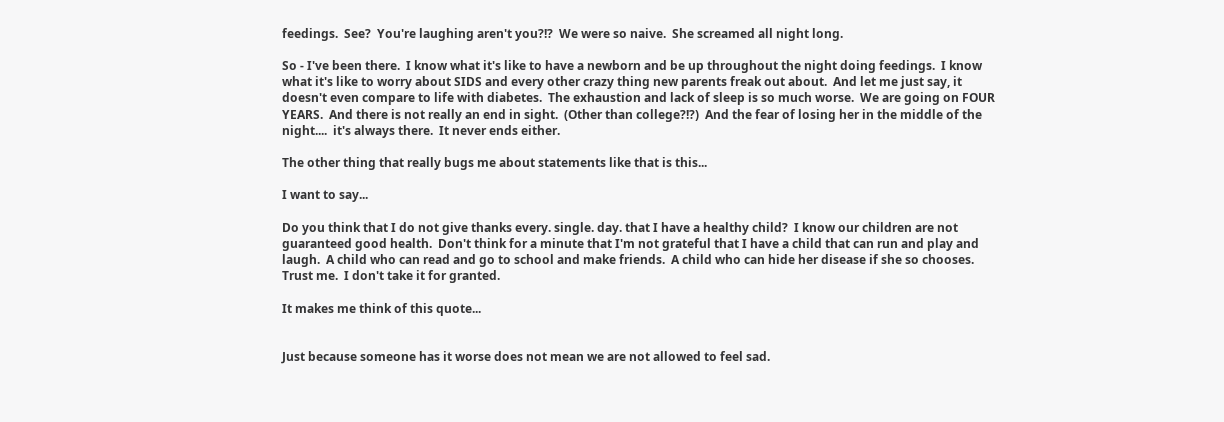feedings.  See?  You're laughing aren't you?!?  We were so naive.  She screamed all night long.

So - I've been there.  I know what it's like to have a newborn and be up throughout the night doing feedings.  I know what it's like to worry about SIDS and every other crazy thing new parents freak out about.  And let me just say, it doesn't even compare to life with diabetes.  The exhaustion and lack of sleep is so much worse.  We are going on FOUR YEARS.  And there is not really an end in sight.  (Other than college?!?)  And the fear of losing her in the middle of the night....  it's always there.  It never ends either.

The other thing that really bugs me about statements like that is this...

I want to say...

Do you think that I do not give thanks every. single. day. that I have a healthy child?  I know our children are not guaranteed good health.  Don't think for a minute that I'm not grateful that I have a child that can run and play and laugh.  A child who can read and go to school and make friends.  A child who can hide her disease if she so chooses.  Trust me.  I don't take it for granted.

It makes me think of this quote...


Just because someone has it worse does not mean we are not allowed to feel sad.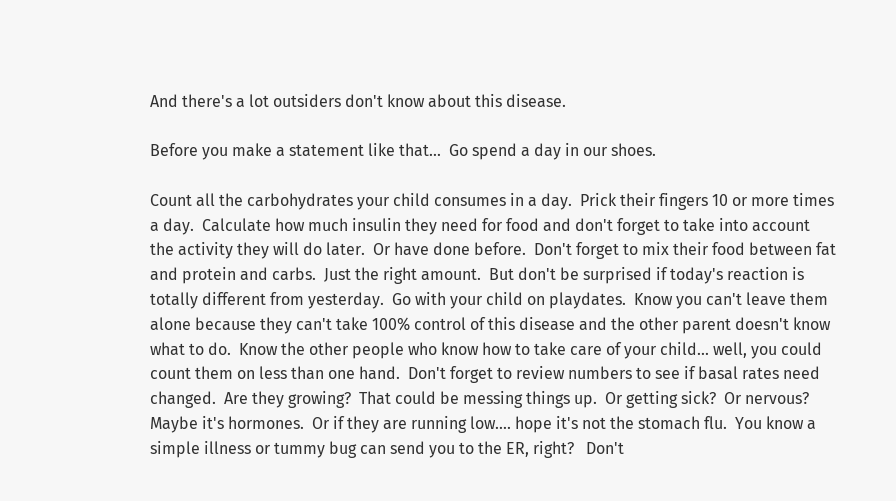And there's a lot outsiders don't know about this disease.

Before you make a statement like that...  Go spend a day in our shoes.

Count all the carbohydrates your child consumes in a day.  Prick their fingers 10 or more times a day.  Calculate how much insulin they need for food and don't forget to take into account the activity they will do later.  Or have done before.  Don't forget to mix their food between fat and protein and carbs.  Just the right amount.  But don't be surprised if today's reaction is totally different from yesterday.  Go with your child on playdates.  Know you can't leave them alone because they can't take 100% control of this disease and the other parent doesn't know what to do.  Know the other people who know how to take care of your child... well, you could count them on less than one hand.  Don't forget to review numbers to see if basal rates need changed.  Are they growing?  That could be messing things up.  Or getting sick?  Or nervous?  Maybe it's hormones.  Or if they are running low.... hope it's not the stomach flu.  You know a simple illness or tummy bug can send you to the ER, right?   Don't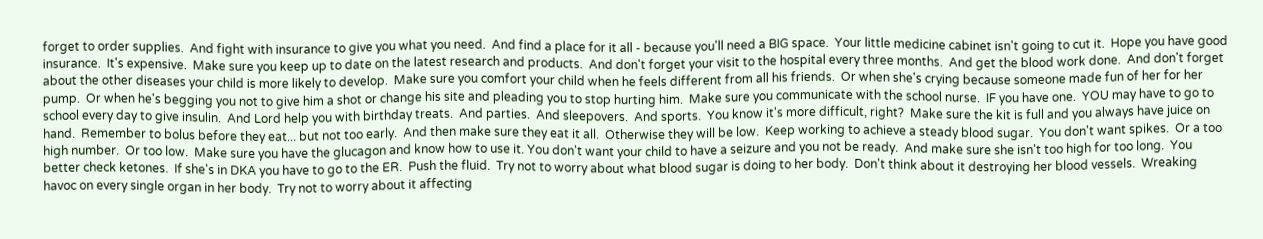forget to order supplies.  And fight with insurance to give you what you need.  And find a place for it all - because you'll need a BIG space.  Your little medicine cabinet isn't going to cut it.  Hope you have good insurance.  It's expensive.  Make sure you keep up to date on the latest research and products.  And don't forget your visit to the hospital every three months.  And get the blood work done.  And don't forget about the other diseases your child is more likely to develop.  Make sure you comfort your child when he feels different from all his friends.  Or when she's crying because someone made fun of her for her pump.  Or when he's begging you not to give him a shot or change his site and pleading you to stop hurting him.  Make sure you communicate with the school nurse.  IF you have one.  YOU may have to go to school every day to give insulin.  And Lord help you with birthday treats.  And parties.  And sleepovers.  And sports.  You know it's more difficult, right?  Make sure the kit is full and you always have juice on hand.  Remember to bolus before they eat... but not too early.  And then make sure they eat it all.  Otherwise they will be low.  Keep working to achieve a steady blood sugar.  You don't want spikes.  Or a too high number.  Or too low.  Make sure you have the glucagon and know how to use it. You don't want your child to have a seizure and you not be ready.  And make sure she isn't too high for too long.  You better check ketones.  If she's in DKA you have to go to the ER.  Push the fluid.  Try not to worry about what blood sugar is doing to her body.  Don't think about it destroying her blood vessels.  Wreaking havoc on every single organ in her body.  Try not to worry about it affecting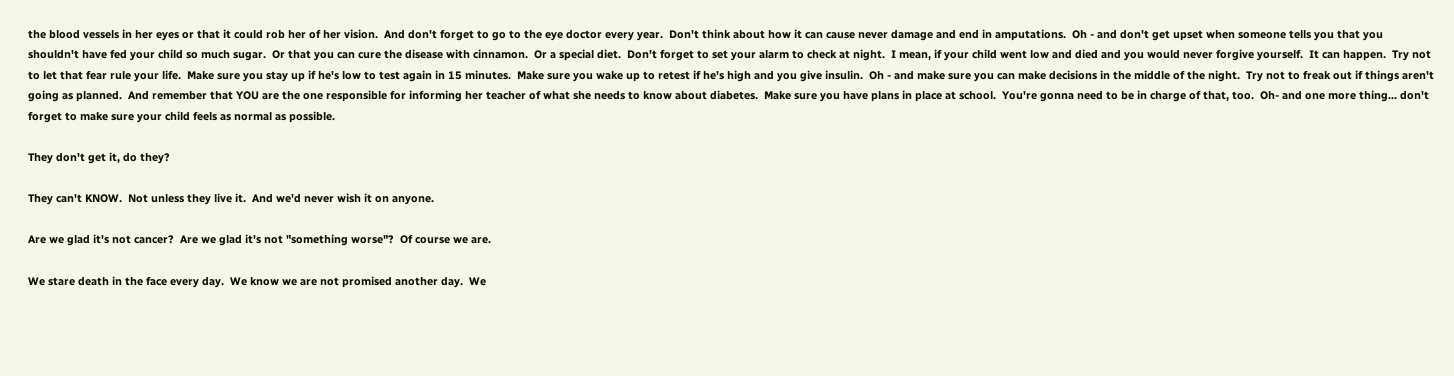the blood vessels in her eyes or that it could rob her of her vision.  And don't forget to go to the eye doctor every year.  Don't think about how it can cause never damage and end in amputations.  Oh - and don't get upset when someone tells you that you shouldn't have fed your child so much sugar.  Or that you can cure the disease with cinnamon.  Or a special diet.  Don't forget to set your alarm to check at night.  I mean, if your child went low and died and you would never forgive yourself.  It can happen.  Try not to let that fear rule your life.  Make sure you stay up if he's low to test again in 15 minutes.  Make sure you wake up to retest if he's high and you give insulin.  Oh - and make sure you can make decisions in the middle of the night.  Try not to freak out if things aren't going as planned.  And remember that YOU are the one responsible for informing her teacher of what she needs to know about diabetes.  Make sure you have plans in place at school.  You're gonna need to be in charge of that, too.  Oh- and one more thing... don't forget to make sure your child feels as normal as possible.

They don't get it, do they?

They can't KNOW.  Not unless they live it.  And we'd never wish it on anyone.

Are we glad it's not cancer?  Are we glad it's not "something worse"?  Of course we are.

We stare death in the face every day.  We know we are not promised another day.  We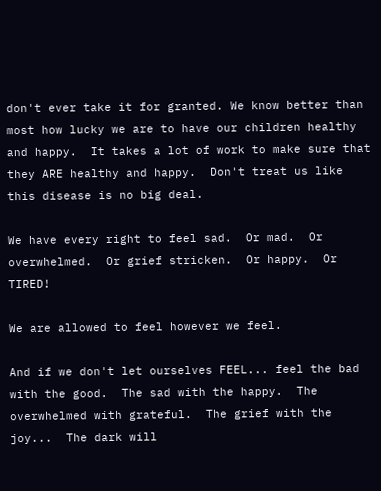don't ever take it for granted. We know better than most how lucky we are to have our children healthy and happy.  It takes a lot of work to make sure that they ARE healthy and happy.  Don't treat us like this disease is no big deal.

We have every right to feel sad.  Or mad.  Or overwhelmed.  Or grief stricken.  Or happy.  Or TIRED!

We are allowed to feel however we feel.

And if we don't let ourselves FEEL... feel the bad with the good.  The sad with the happy.  The overwhelmed with grateful.  The grief with the joy...  The dark will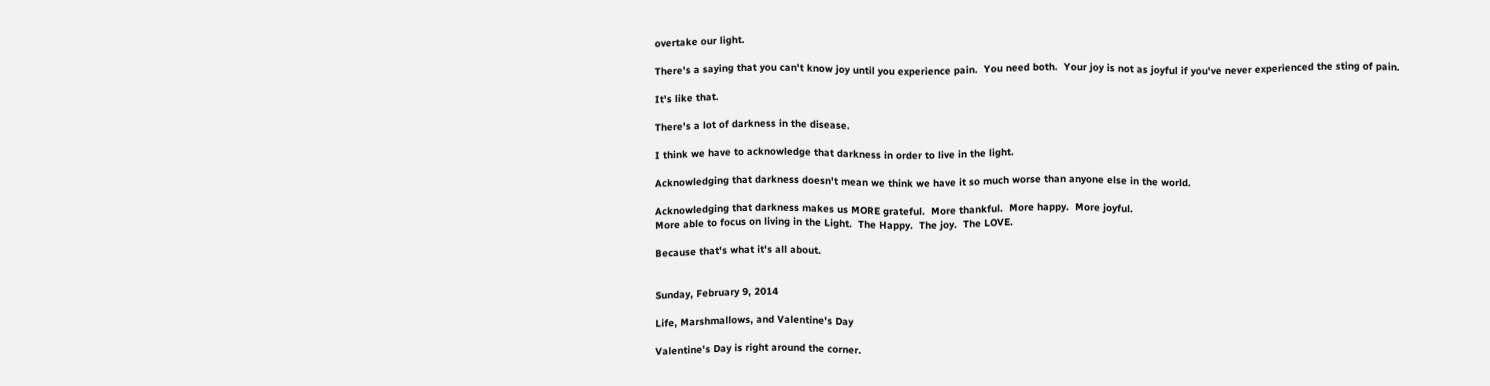overtake our light.

There's a saying that you can't know joy until you experience pain.  You need both.  Your joy is not as joyful if you've never experienced the sting of pain.

It's like that.

There's a lot of darkness in the disease.

I think we have to acknowledge that darkness in order to live in the light.

Acknowledging that darkness doesn't mean we think we have it so much worse than anyone else in the world.

Acknowledging that darkness makes us MORE grateful.  More thankful.  More happy.  More joyful.
More able to focus on living in the Light.  The Happy.  The joy.  The LOVE.

Because that's what it's all about.


Sunday, February 9, 2014

Life, Marshmallows, and Valentine's Day

Valentine's Day is right around the corner.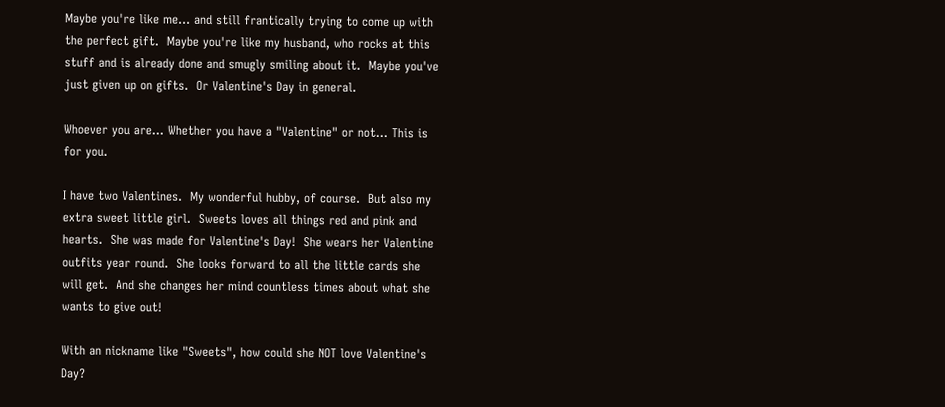Maybe you're like me... and still frantically trying to come up with the perfect gift.  Maybe you're like my husband, who rocks at this stuff and is already done and smugly smiling about it.  Maybe you've just given up on gifts.  Or Valentine's Day in general.

Whoever you are... Whether you have a "Valentine" or not... This is for you.

I have two Valentines.  My wonderful hubby, of course.  But also my extra sweet little girl.  Sweets loves all things red and pink and hearts.  She was made for Valentine's Day!  She wears her Valentine outfits year round.  She looks forward to all the little cards she will get.  And she changes her mind countless times about what she wants to give out!

With an nickname like "Sweets", how could she NOT love Valentine's Day?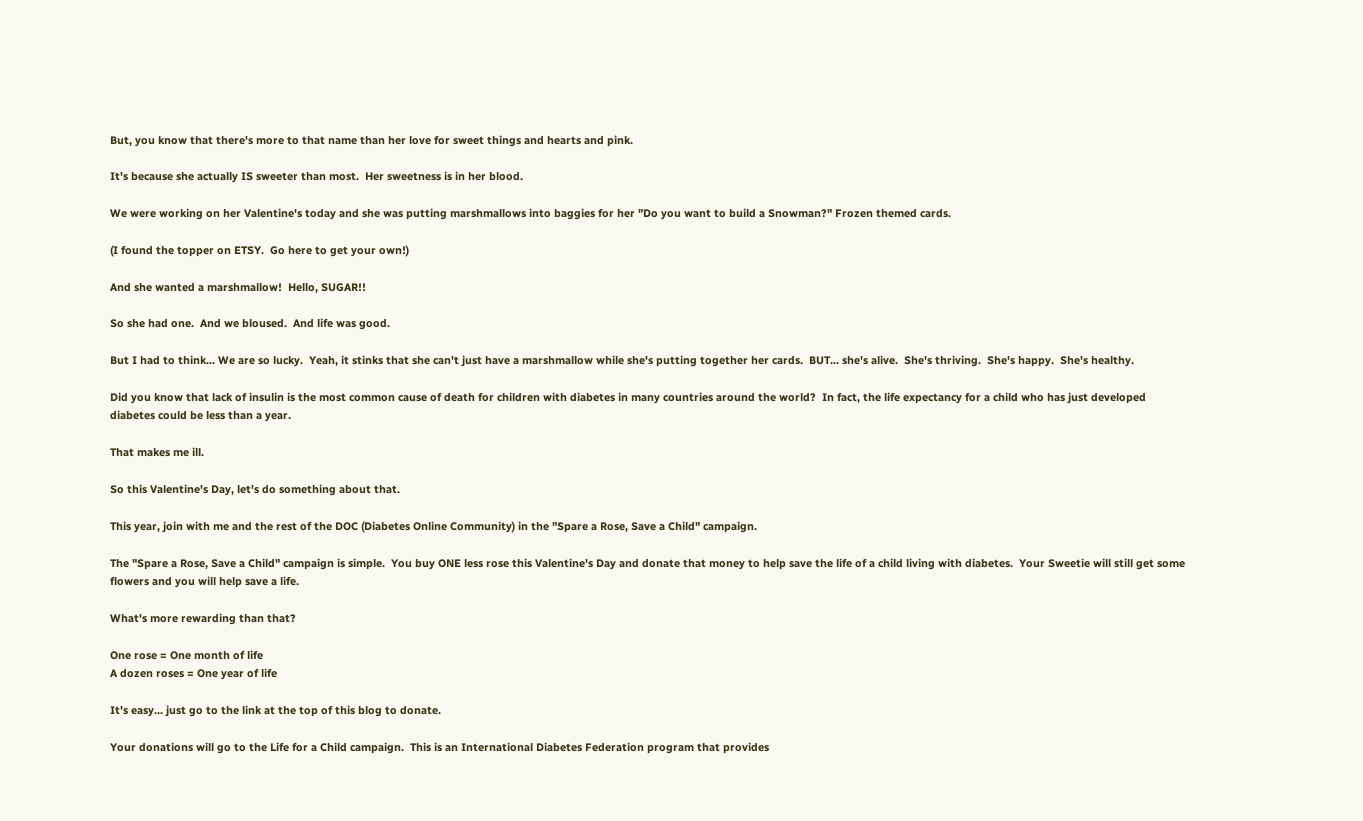But, you know that there's more to that name than her love for sweet things and hearts and pink.

It's because she actually IS sweeter than most.  Her sweetness is in her blood.

We were working on her Valentine's today and she was putting marshmallows into baggies for her "Do you want to build a Snowman?" Frozen themed cards.

(I found the topper on ETSY.  Go here to get your own!)

And she wanted a marshmallow!  Hello, SUGAR!!

So she had one.  And we bloused.  And life was good.

But I had to think... We are so lucky.  Yeah, it stinks that she can't just have a marshmallow while she's putting together her cards.  BUT... she's alive.  She's thriving.  She's happy.  She's healthy.

Did you know that lack of insulin is the most common cause of death for children with diabetes in many countries around the world?  In fact, the life expectancy for a child who has just developed diabetes could be less than a year.

That makes me ill.

So this Valentine's Day, let's do something about that.

This year, join with me and the rest of the DOC (Diabetes Online Community) in the "Spare a Rose, Save a Child" campaign.

The "Spare a Rose, Save a Child" campaign is simple.  You buy ONE less rose this Valentine's Day and donate that money to help save the life of a child living with diabetes.  Your Sweetie will still get some flowers and you will help save a life.

What's more rewarding than that?

One rose = One month of life
A dozen roses = One year of life

It's easy... just go to the link at the top of this blog to donate.

Your donations will go to the Life for a Child campaign.  This is an International Diabetes Federation program that provides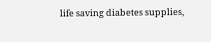life saving diabetes supplies,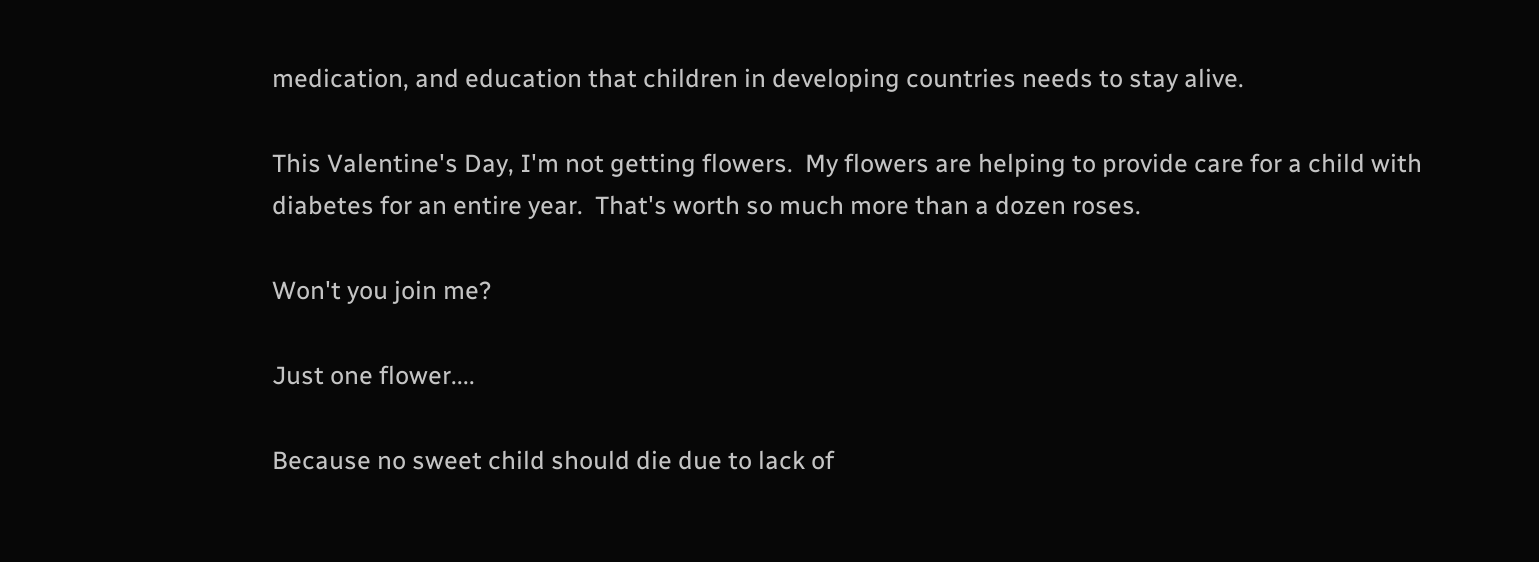medication, and education that children in developing countries needs to stay alive.

This Valentine's Day, I'm not getting flowers.  My flowers are helping to provide care for a child with diabetes for an entire year.  That's worth so much more than a dozen roses.

Won't you join me?

Just one flower....

Because no sweet child should die due to lack of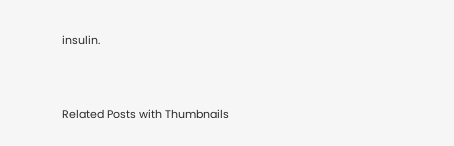insulin.



Related Posts with Thumbnails